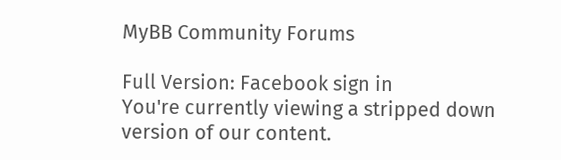MyBB Community Forums

Full Version: Facebook sign in
You're currently viewing a stripped down version of our content.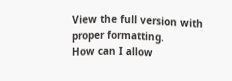View the full version with proper formatting.
How can I allow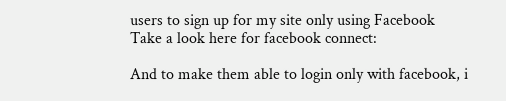users to sign up for my site only using Facebook
Take a look here for facebook connect:

And to make them able to login only with facebook, i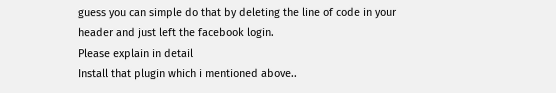guess you can simple do that by deleting the line of code in your header and just left the facebook login.
Please explain in detail
Install that plugin which i mentioned above..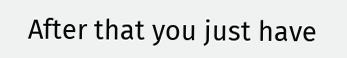After that you just have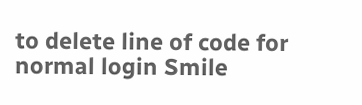to delete line of code for normal login Smile